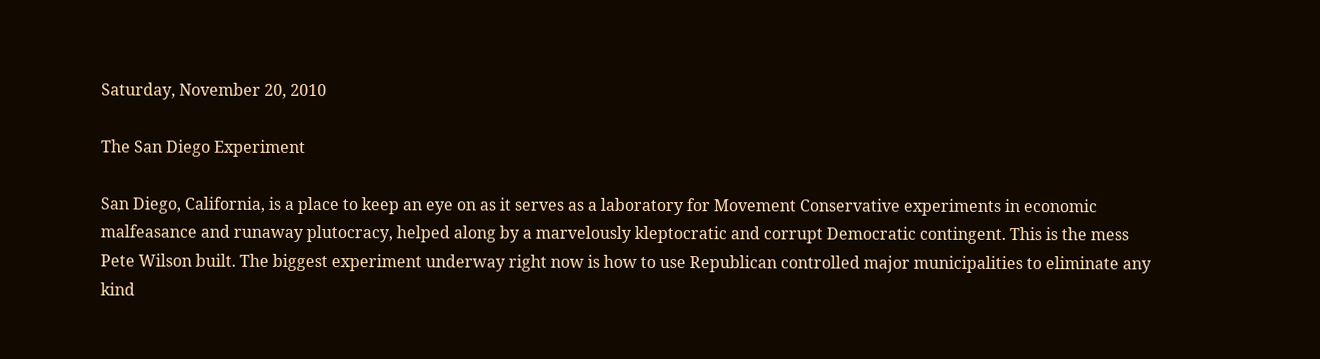Saturday, November 20, 2010

The San Diego Experiment

San Diego, California, is a place to keep an eye on as it serves as a laboratory for Movement Conservative experiments in economic malfeasance and runaway plutocracy, helped along by a marvelously kleptocratic and corrupt Democratic contingent. This is the mess Pete Wilson built. The biggest experiment underway right now is how to use Republican controlled major municipalities to eliminate any kind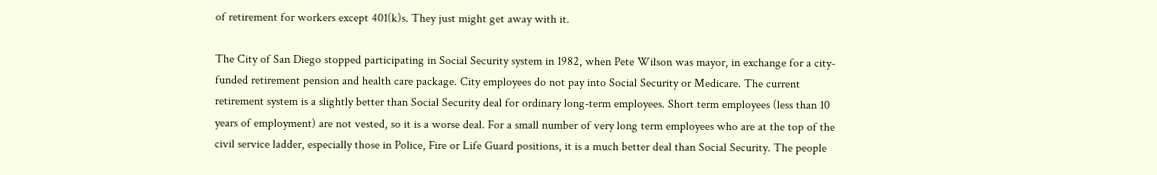of retirement for workers except 401(k)s. They just might get away with it.

The City of San Diego stopped participating in Social Security system in 1982, when Pete Wilson was mayor, in exchange for a city-funded retirement pension and health care package. City employees do not pay into Social Security or Medicare. The current retirement system is a slightly better than Social Security deal for ordinary long-term employees. Short term employees (less than 10 years of employment) are not vested, so it is a worse deal. For a small number of very long term employees who are at the top of the civil service ladder, especially those in Police, Fire or Life Guard positions, it is a much better deal than Social Security. The people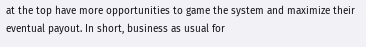at the top have more opportunities to game the system and maximize their eventual payout. In short, business as usual for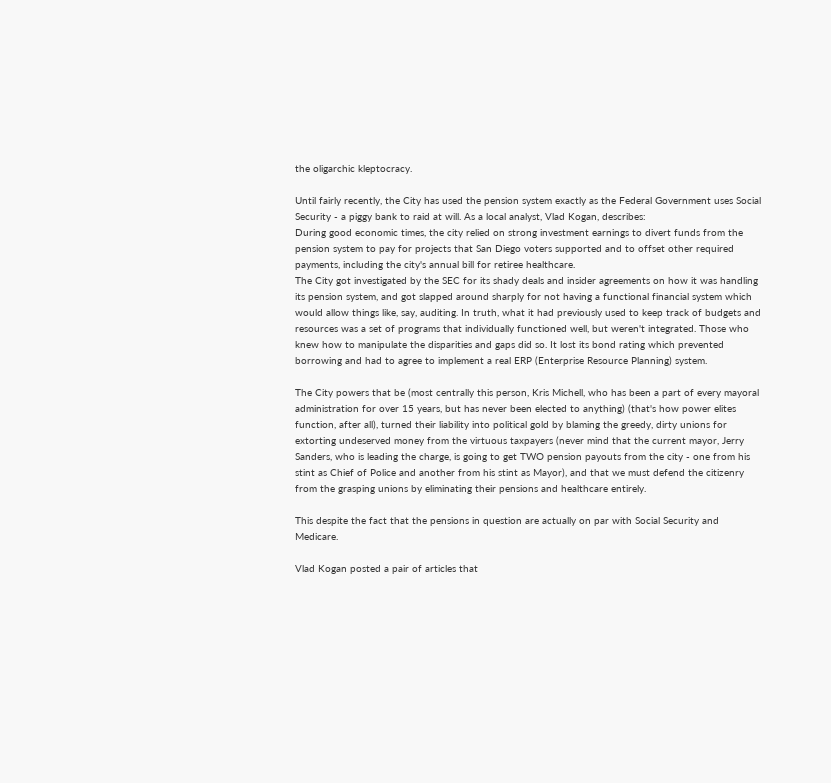the oligarchic kleptocracy.

Until fairly recently, the City has used the pension system exactly as the Federal Government uses Social Security - a piggy bank to raid at will. As a local analyst, Vlad Kogan, describes:
During good economic times, the city relied on strong investment earnings to divert funds from the pension system to pay for projects that San Diego voters supported and to offset other required payments, including the city's annual bill for retiree healthcare.
The City got investigated by the SEC for its shady deals and insider agreements on how it was handling its pension system, and got slapped around sharply for not having a functional financial system which would allow things like, say, auditing. In truth, what it had previously used to keep track of budgets and resources was a set of programs that individually functioned well, but weren't integrated. Those who knew how to manipulate the disparities and gaps did so. It lost its bond rating which prevented borrowing and had to agree to implement a real ERP (Enterprise Resource Planning) system.

The City powers that be (most centrally this person, Kris Michell, who has been a part of every mayoral administration for over 15 years, but has never been elected to anything) (that's how power elites function, after all), turned their liability into political gold by blaming the greedy, dirty unions for extorting undeserved money from the virtuous taxpayers (never mind that the current mayor, Jerry Sanders, who is leading the charge, is going to get TWO pension payouts from the city - one from his stint as Chief of Police and another from his stint as Mayor), and that we must defend the citizenry from the grasping unions by eliminating their pensions and healthcare entirely.

This despite the fact that the pensions in question are actually on par with Social Security and Medicare.

Vlad Kogan posted a pair of articles that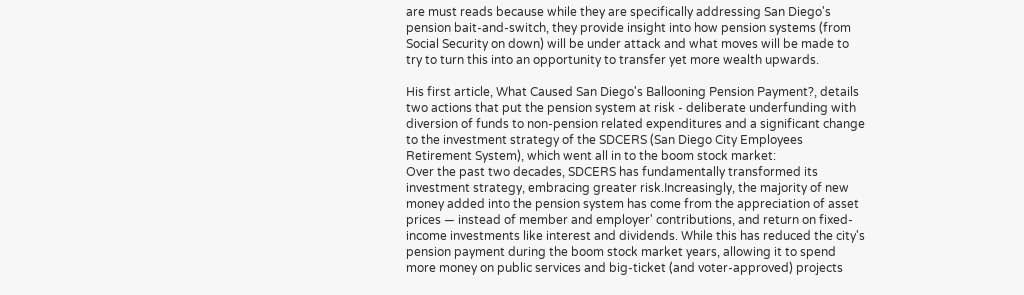are must reads because while they are specifically addressing San Diego's pension bait-and-switch, they provide insight into how pension systems (from Social Security on down) will be under attack and what moves will be made to try to turn this into an opportunity to transfer yet more wealth upwards.

His first article, What Caused San Diego's Ballooning Pension Payment?, details two actions that put the pension system at risk - deliberate underfunding with diversion of funds to non-pension related expenditures and a significant change to the investment strategy of the SDCERS (San Diego City Employees Retirement System), which went all in to the boom stock market:
Over the past two decades, SDCERS has fundamentally transformed its investment strategy, embracing greater risk.Increasingly, the majority of new money added into the pension system has come from the appreciation of asset prices — instead of member and employer' contributions, and return on fixed-income investments like interest and dividends. While this has reduced the city's pension payment during the boom stock market years, allowing it to spend more money on public services and big-ticket (and voter-approved) projects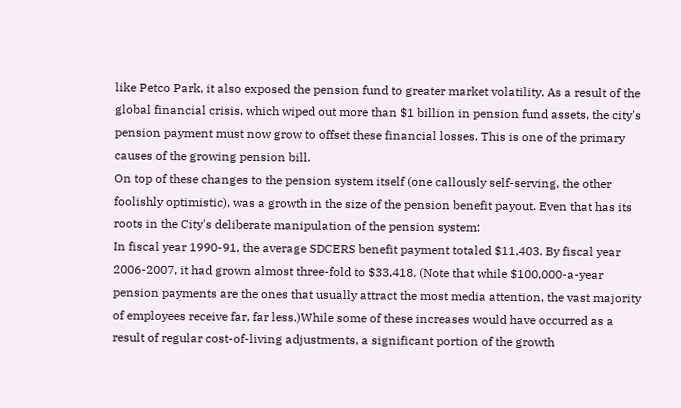like Petco Park, it also exposed the pension fund to greater market volatility. As a result of the global financial crisis, which wiped out more than $1 billion in pension fund assets, the city's pension payment must now grow to offset these financial losses. This is one of the primary causes of the growing pension bill.
On top of these changes to the pension system itself (one callously self-serving, the other foolishly optimistic), was a growth in the size of the pension benefit payout. Even that has its roots in the City's deliberate manipulation of the pension system:
In fiscal year 1990-91, the average SDCERS benefit payment totaled $11,403. By fiscal year 2006-2007, it had grown almost three-fold to $33,418. (Note that while $100,000-a-year pension payments are the ones that usually attract the most media attention, the vast majority of employees receive far, far less.)While some of these increases would have occurred as a result of regular cost-of-living adjustments, a significant portion of the growth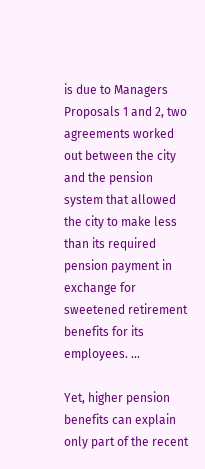is due to Managers Proposals 1 and 2, two agreements worked out between the city and the pension system that allowed the city to make less than its required pension payment in exchange for sweetened retirement benefits for its employees. ...

Yet, higher pension benefits can explain only part of the recent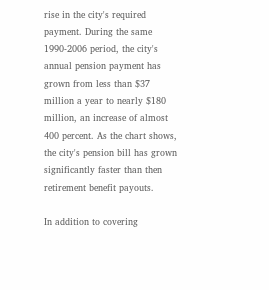rise in the city's required payment. During the same 1990-2006 period, the city's annual pension payment has grown from less than $37 million a year to nearly $180 million, an increase of almost 400 percent. As the chart shows, the city's pension bill has grown significantly faster than then retirement benefit payouts.

In addition to covering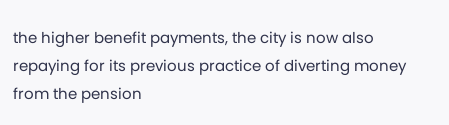the higher benefit payments, the city is now also repaying for its previous practice of diverting money from the pension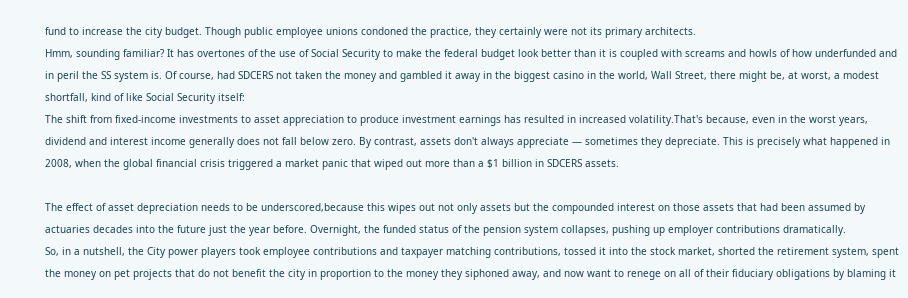fund to increase the city budget. Though public employee unions condoned the practice, they certainly were not its primary architects.
Hmm, sounding familiar? It has overtones of the use of Social Security to make the federal budget look better than it is coupled with screams and howls of how underfunded and in peril the SS system is. Of course, had SDCERS not taken the money and gambled it away in the biggest casino in the world, Wall Street, there might be, at worst, a modest shortfall, kind of like Social Security itself:
The shift from fixed-income investments to asset appreciation to produce investment earnings has resulted in increased volatility.That's because, even in the worst years, dividend and interest income generally does not fall below zero. By contrast, assets don't always appreciate — sometimes they depreciate. This is precisely what happened in 2008, when the global financial crisis triggered a market panic that wiped out more than a $1 billion in SDCERS assets.

The effect of asset depreciation needs to be underscored,because this wipes out not only assets but the compounded interest on those assets that had been assumed by actuaries decades into the future just the year before. Overnight, the funded status of the pension system collapses, pushing up employer contributions dramatically.
So, in a nutshell, the City power players took employee contributions and taxpayer matching contributions, tossed it into the stock market, shorted the retirement system, spent the money on pet projects that do not benefit the city in proportion to the money they siphoned away, and now want to renege on all of their fiduciary obligations by blaming it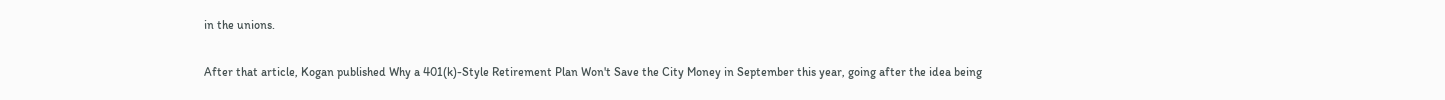in the unions.

After that article, Kogan published Why a 401(k)-Style Retirement Plan Won't Save the City Money in September this year, going after the idea being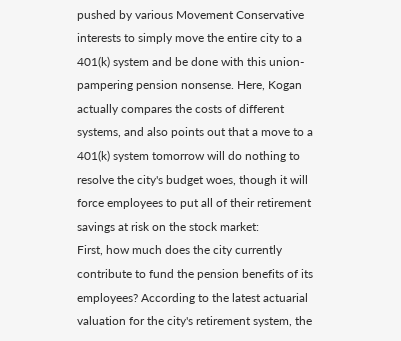pushed by various Movement Conservative interests to simply move the entire city to a 401(k) system and be done with this union-pampering pension nonsense. Here, Kogan actually compares the costs of different systems, and also points out that a move to a 401(k) system tomorrow will do nothing to resolve the city's budget woes, though it will force employees to put all of their retirement savings at risk on the stock market:
First, how much does the city currently contribute to fund the pension benefits of its employees? According to the latest actuarial valuation for the city's retirement system, the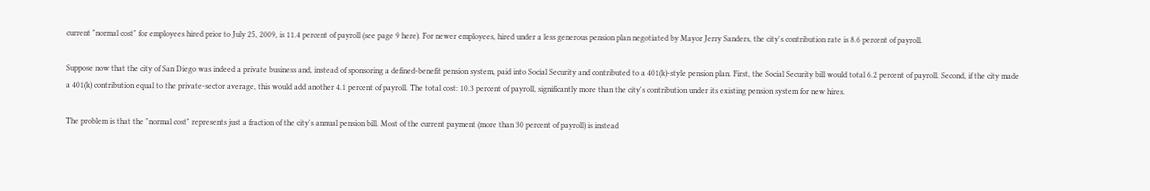current "normal cost" for employees hired prior to July 25, 2009, is 11.4 percent of payroll (see page 9 here). For newer employees, hired under a less generous pension plan negotiated by Mayor Jerry Sanders, the city's contribution rate is 8.6 percent of payroll.

Suppose now that the city of San Diego was indeed a private business and, instead of sponsoring a defined-benefit pension system, paid into Social Security and contributed to a 401(k)-style pension plan. First, the Social Security bill would total 6.2 percent of payroll. Second, if the city made a 401(k) contribution equal to the private-sector average, this would add another 4.1 percent of payroll. The total cost: 10.3 percent of payroll, significantly more than the city's contribution under its existing pension system for new hires.

The problem is that the "normal cost" represents just a fraction of the city's annual pension bill. Most of the current payment (more than 30 percent of payroll) is instead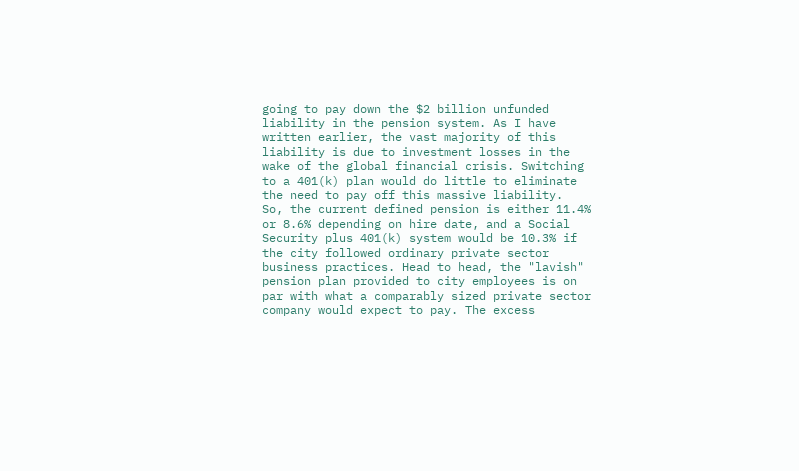going to pay down the $2 billion unfunded liability in the pension system. As I have written earlier, the vast majority of this liability is due to investment losses in the wake of the global financial crisis. Switching to a 401(k) plan would do little to eliminate the need to pay off this massive liability.
So, the current defined pension is either 11.4% or 8.6% depending on hire date, and a Social Security plus 401(k) system would be 10.3% if the city followed ordinary private sector business practices. Head to head, the "lavish" pension plan provided to city employees is on par with what a comparably sized private sector company would expect to pay. The excess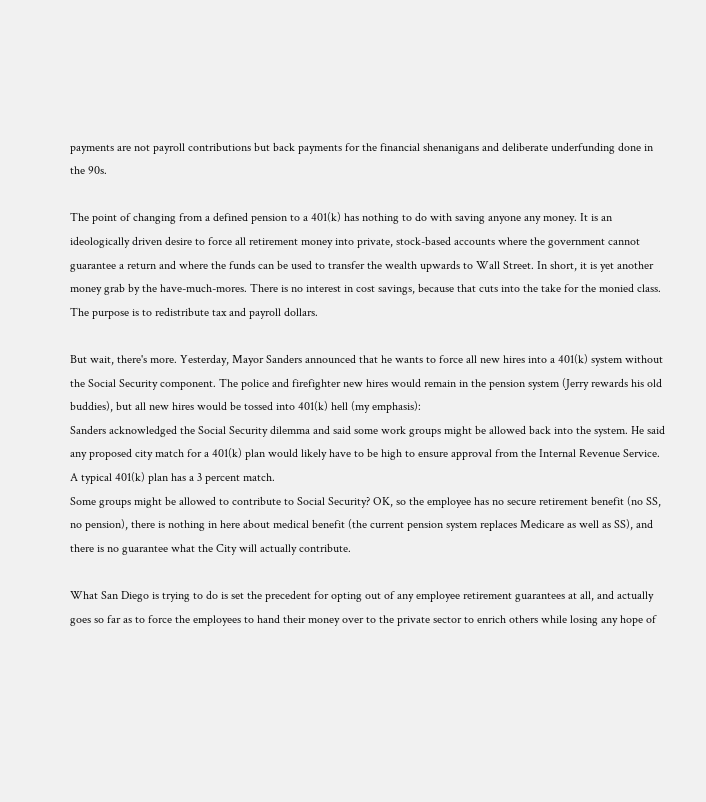payments are not payroll contributions but back payments for the financial shenanigans and deliberate underfunding done in the 90s.

The point of changing from a defined pension to a 401(k) has nothing to do with saving anyone any money. It is an ideologically driven desire to force all retirement money into private, stock-based accounts where the government cannot guarantee a return and where the funds can be used to transfer the wealth upwards to Wall Street. In short, it is yet another money grab by the have-much-mores. There is no interest in cost savings, because that cuts into the take for the monied class. The purpose is to redistribute tax and payroll dollars.

But wait, there's more. Yesterday, Mayor Sanders announced that he wants to force all new hires into a 401(k) system without the Social Security component. The police and firefighter new hires would remain in the pension system (Jerry rewards his old buddies), but all new hires would be tossed into 401(k) hell (my emphasis):
Sanders acknowledged the Social Security dilemma and said some work groups might be allowed back into the system. He said any proposed city match for a 401(k) plan would likely have to be high to ensure approval from the Internal Revenue Service. A typical 401(k) plan has a 3 percent match.
Some groups might be allowed to contribute to Social Security? OK, so the employee has no secure retirement benefit (no SS, no pension), there is nothing in here about medical benefit (the current pension system replaces Medicare as well as SS), and there is no guarantee what the City will actually contribute.

What San Diego is trying to do is set the precedent for opting out of any employee retirement guarantees at all, and actually goes so far as to force the employees to hand their money over to the private sector to enrich others while losing any hope of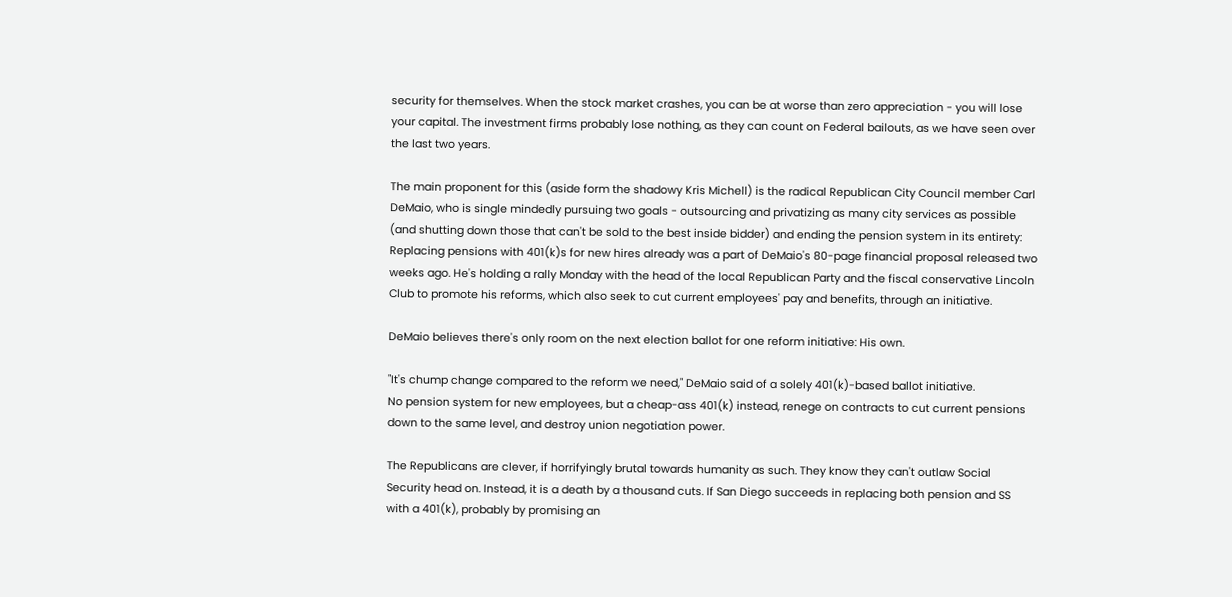security for themselves. When the stock market crashes, you can be at worse than zero appreciation - you will lose your capital. The investment firms probably lose nothing, as they can count on Federal bailouts, as we have seen over the last two years.

The main proponent for this (aside form the shadowy Kris Michell) is the radical Republican City Council member Carl DeMaio, who is single mindedly pursuing two goals - outsourcing and privatizing as many city services as possible (and shutting down those that can't be sold to the best inside bidder) and ending the pension system in its entirety:
Replacing pensions with 401(k)s for new hires already was a part of DeMaio's 80-page financial proposal released two weeks ago. He's holding a rally Monday with the head of the local Republican Party and the fiscal conservative Lincoln Club to promote his reforms, which also seek to cut current employees' pay and benefits, through an initiative.

DeMaio believes there's only room on the next election ballot for one reform initiative: His own.

"It's chump change compared to the reform we need," DeMaio said of a solely 401(k)-based ballot initiative.
No pension system for new employees, but a cheap-ass 401(k) instead, renege on contracts to cut current pensions down to the same level, and destroy union negotiation power.

The Republicans are clever, if horrifyingly brutal towards humanity as such. They know they can't outlaw Social Security head on. Instead, it is a death by a thousand cuts. If San Diego succeeds in replacing both pension and SS with a 401(k), probably by promising an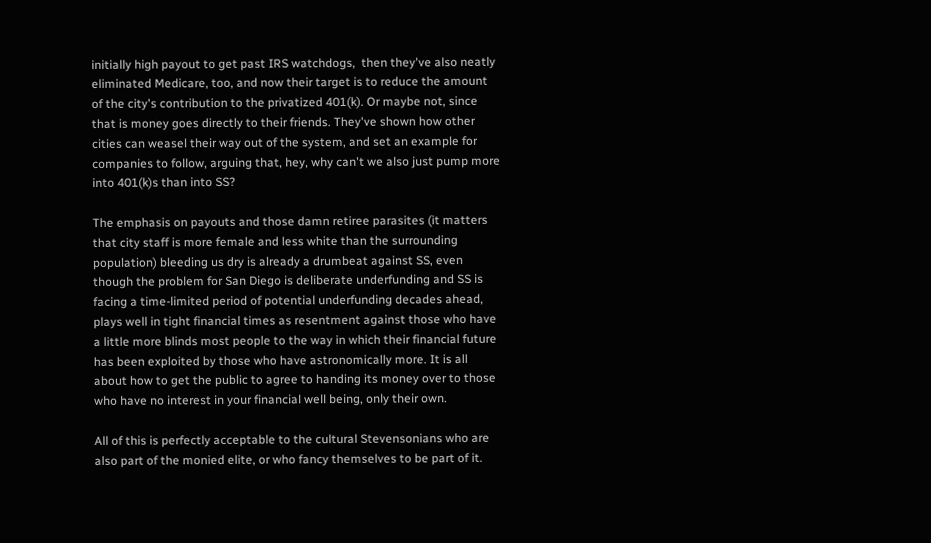initially high payout to get past IRS watchdogs,  then they've also neatly eliminated Medicare, too, and now their target is to reduce the amount of the city's contribution to the privatized 401(k). Or maybe not, since that is money goes directly to their friends. They've shown how other cities can weasel their way out of the system, and set an example for companies to follow, arguing that, hey, why can't we also just pump more into 401(k)s than into SS?

The emphasis on payouts and those damn retiree parasites (it matters that city staff is more female and less white than the surrounding population) bleeding us dry is already a drumbeat against SS, even though the problem for San Diego is deliberate underfunding and SS is facing a time-limited period of potential underfunding decades ahead, plays well in tight financial times as resentment against those who have a little more blinds most people to the way in which their financial future has been exploited by those who have astronomically more. It is all about how to get the public to agree to handing its money over to those who have no interest in your financial well being, only their own.

All of this is perfectly acceptable to the cultural Stevensonians who are also part of the monied elite, or who fancy themselves to be part of it.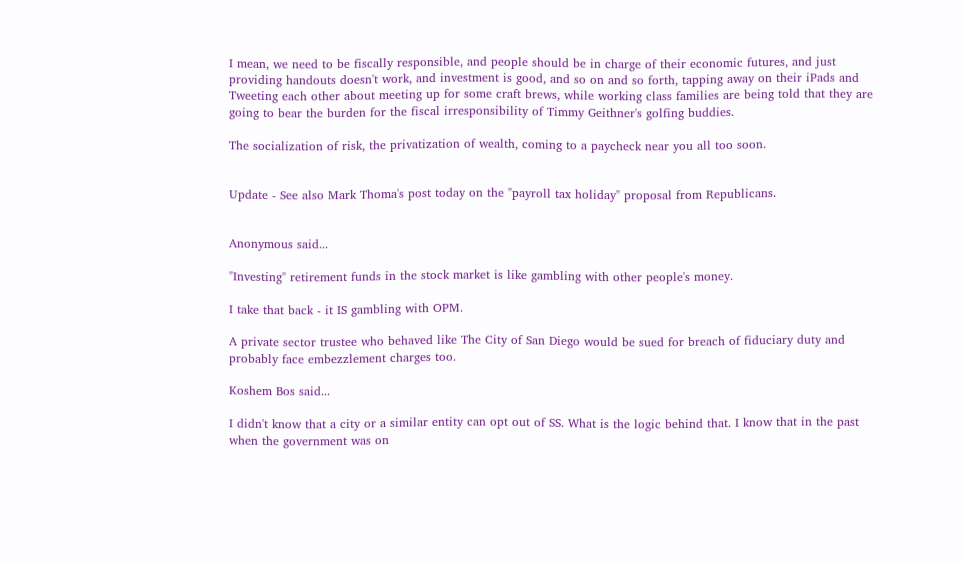I mean, we need to be fiscally responsible, and people should be in charge of their economic futures, and just providing handouts doesn't work, and investment is good, and so on and so forth, tapping away on their iPads and Tweeting each other about meeting up for some craft brews, while working class families are being told that they are going to bear the burden for the fiscal irresponsibility of Timmy Geithner's golfing buddies.

The socialization of risk, the privatization of wealth, coming to a paycheck near you all too soon.


Update - See also Mark Thoma's post today on the "payroll tax holiday" proposal from Republicans.


Anonymous said...

"Investing" retirement funds in the stock market is like gambling with other people's money.

I take that back - it IS gambling with OPM.

A private sector trustee who behaved like The City of San Diego would be sued for breach of fiduciary duty and probably face embezzlement charges too.

Koshem Bos said...

I didn't know that a city or a similar entity can opt out of SS. What is the logic behind that. I know that in the past when the government was on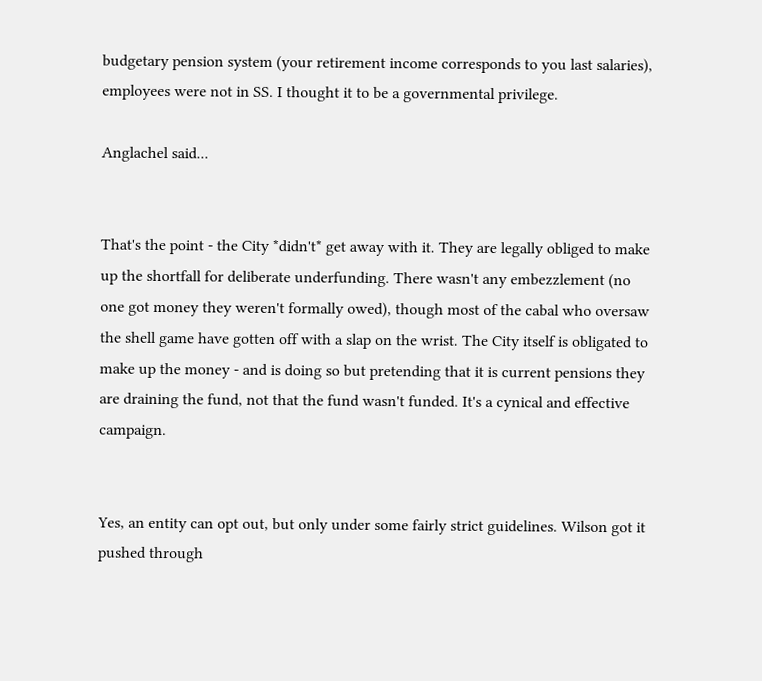budgetary pension system (your retirement income corresponds to you last salaries), employees were not in SS. I thought it to be a governmental privilege.

Anglachel said...


That's the point - the City *didn't* get away with it. They are legally obliged to make up the shortfall for deliberate underfunding. There wasn't any embezzlement (no one got money they weren't formally owed), though most of the cabal who oversaw the shell game have gotten off with a slap on the wrist. The City itself is obligated to make up the money - and is doing so but pretending that it is current pensions they are draining the fund, not that the fund wasn't funded. It's a cynical and effective campaign.


Yes, an entity can opt out, but only under some fairly strict guidelines. Wilson got it pushed through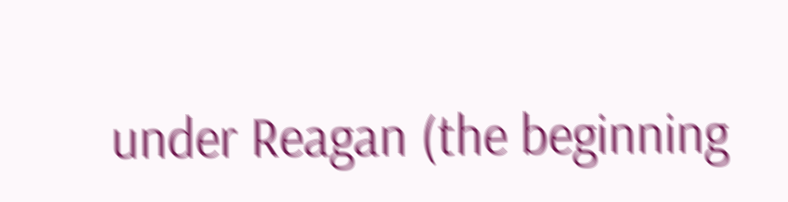under Reagan (the beginning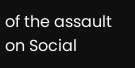of the assault on Social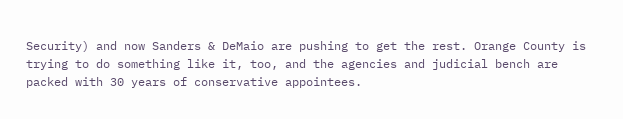Security) and now Sanders & DeMaio are pushing to get the rest. Orange County is trying to do something like it, too, and the agencies and judicial bench are packed with 30 years of conservative appointees.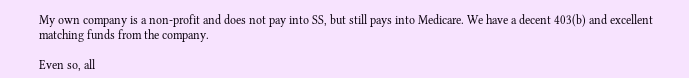My own company is a non-profit and does not pay into SS, but still pays into Medicare. We have a decent 403(b) and excellent matching funds from the company.

Even so, all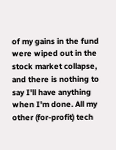of my gains in the fund were wiped out in the stock market collapse, and there is nothing to say I'll have anything when I'm done. All my other (for-profit) tech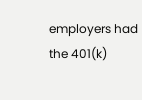employers had the 401(k)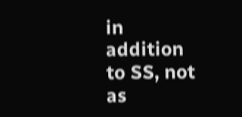in addition to SS, not as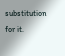substitution for it.